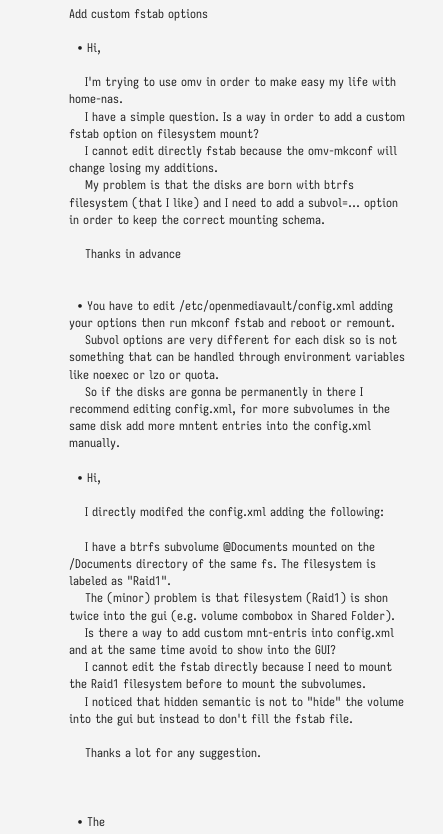Add custom fstab options

  • Hi,

    I'm trying to use omv in order to make easy my life with home-nas.
    I have a simple question. Is a way in order to add a custom fstab option on filesystem mount?
    I cannot edit directly fstab because the omv-mkconf will change losing my additions.
    My problem is that the disks are born with btrfs filesystem (that I like) and I need to add a subvol=... option in order to keep the correct mounting schema.

    Thanks in advance


  • You have to edit /etc/openmediavault/config.xml adding your options then run mkconf fstab and reboot or remount.
    Subvol options are very different for each disk so is not something that can be handled through environment variables like noexec or lzo or quota.
    So if the disks are gonna be permanently in there I recommend editing config.xml, for more subvolumes in the same disk add more mntent entries into the config.xml manually.

  • Hi,

    I directly modifed the config.xml adding the following:

    I have a btrfs subvolume @Documents mounted on the /Documents directory of the same fs. The filesystem is labeled as "Raid1".
    The (minor) problem is that filesystem (Raid1) is shon twice into the gui (e.g. volume combobox in Shared Folder).
    Is there a way to add custom mnt-entris into config.xml and at the same time avoid to show into the GUI?
    I cannot edit the fstab directly because I need to mount the Raid1 filesystem before to mount the subvolumes.
    I noticed that hidden semantic is not to "hide" the volume into the gui but instead to don't fill the fstab file.

    Thanks a lot for any suggestion.



  • The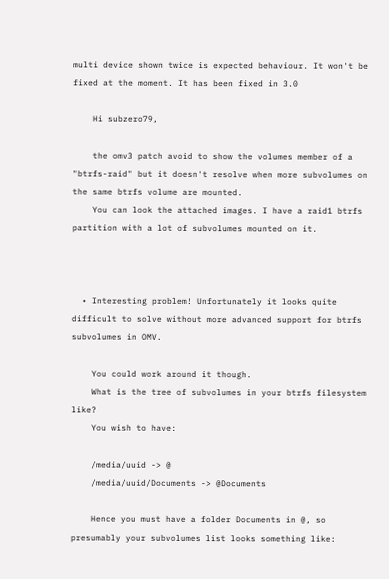multi device shown twice is expected behaviour. It won't be fixed at the moment. It has been fixed in 3.0

    Hi subzero79,

    the omv3 patch avoid to show the volumes member of a "btrfs-raid" but it doesn't resolve when more subvolumes on the same btrfs volume are mounted.
    You can look the attached images. I have a raid1 btrfs partition with a lot of subvolumes mounted on it.



  • Interesting problem! Unfortunately it looks quite difficult to solve without more advanced support for btrfs subvolumes in OMV.

    You could work around it though.
    What is the tree of subvolumes in your btrfs filesystem like?
    You wish to have:

    /media/uuid -> @
    /media/uuid/Documents -> @Documents

    Hence you must have a folder Documents in @, so presumably your subvolumes list looks something like: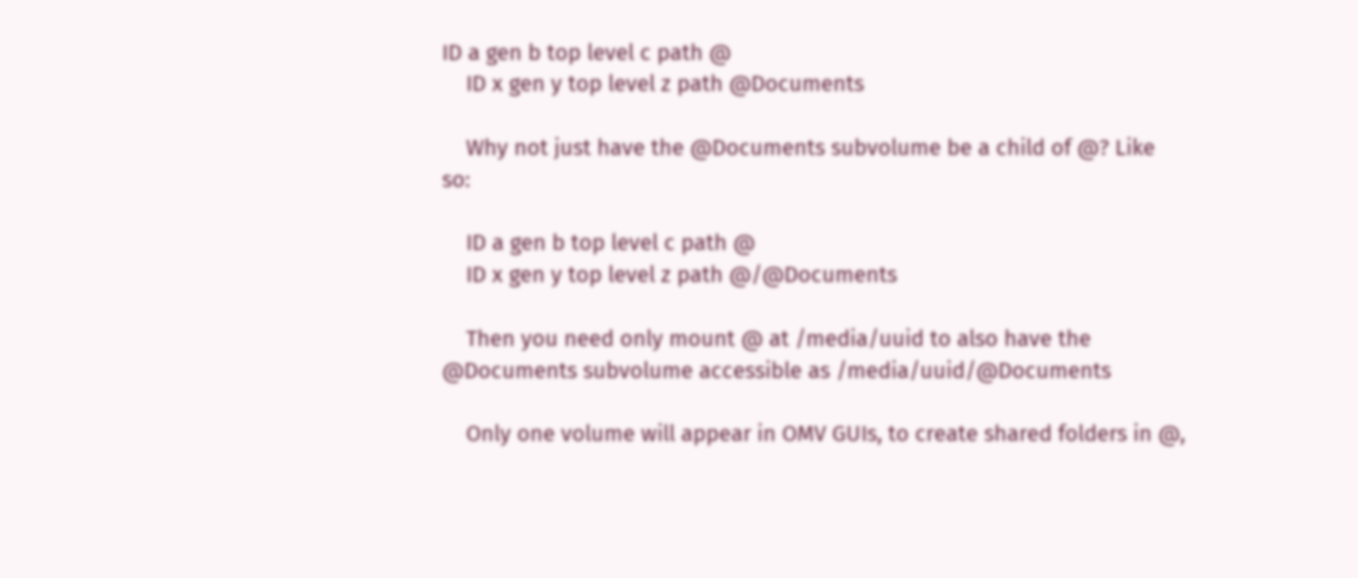ID a gen b top level c path @
    ID x gen y top level z path @Documents

    Why not just have the @Documents subvolume be a child of @? Like so:

    ID a gen b top level c path @
    ID x gen y top level z path @/@Documents

    Then you need only mount @ at /media/uuid to also have the @Documents subvolume accessible as /media/uuid/@Documents

    Only one volume will appear in OMV GUIs, to create shared folders in @,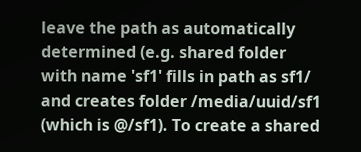leave the path as automatically determined (e.g. shared folder with name 'sf1' fills in path as sf1/ and creates folder /media/uuid/sf1 (which is @/sf1). To create a shared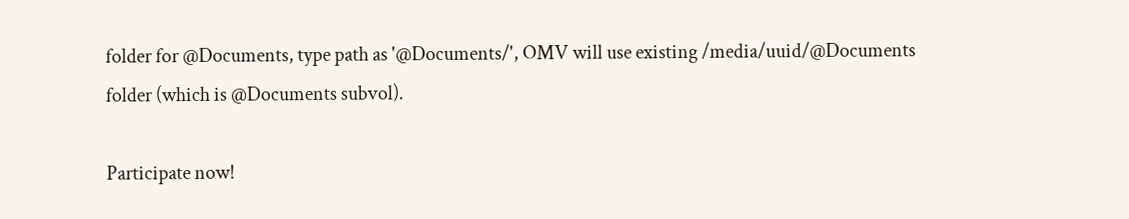folder for @Documents, type path as '@Documents/', OMV will use existing /media/uuid/@Documents folder (which is @Documents subvol).

Participate now!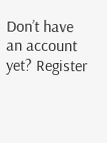Don’t have an account yet? Register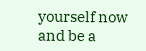yourself now and be a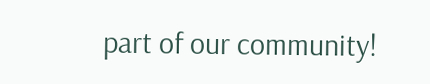part of our community!